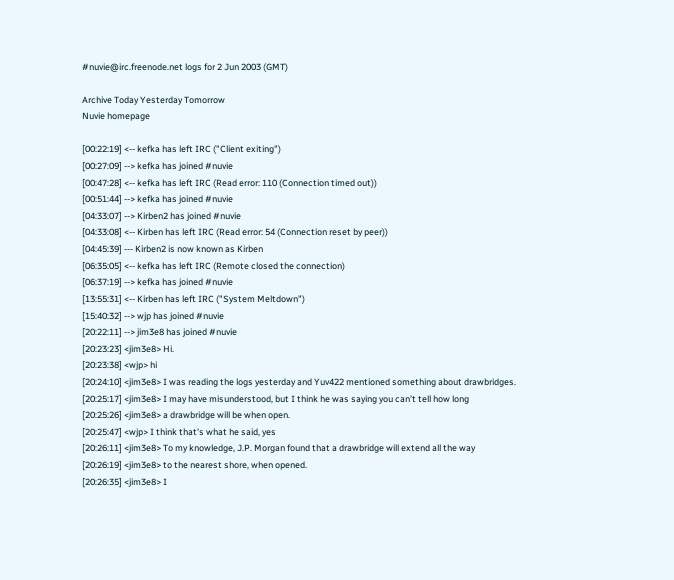#nuvie@irc.freenode.net logs for 2 Jun 2003 (GMT)

Archive Today Yesterday Tomorrow
Nuvie homepage

[00:22:19] <-- kefka has left IRC ("Client exiting")
[00:27:09] --> kefka has joined #nuvie
[00:47:28] <-- kefka has left IRC (Read error: 110 (Connection timed out))
[00:51:44] --> kefka has joined #nuvie
[04:33:07] --> Kirben2 has joined #nuvie
[04:33:08] <-- Kirben has left IRC (Read error: 54 (Connection reset by peer))
[04:45:39] --- Kirben2 is now known as Kirben
[06:35:05] <-- kefka has left IRC (Remote closed the connection)
[06:37:19] --> kefka has joined #nuvie
[13:55:31] <-- Kirben has left IRC ("System Meltdown")
[15:40:32] --> wjp has joined #nuvie
[20:22:11] --> jim3e8 has joined #nuvie
[20:23:23] <jim3e8> Hi.
[20:23:38] <wjp> hi
[20:24:10] <jim3e8> I was reading the logs yesterday and Yuv422 mentioned something about drawbridges.
[20:25:17] <jim3e8> I may have misunderstood, but I think he was saying you can't tell how long
[20:25:26] <jim3e8> a drawbridge will be when open.
[20:25:47] <wjp> I think that's what he said, yes
[20:26:11] <jim3e8> To my knowledge, J.P. Morgan found that a drawbridge will extend all the way
[20:26:19] <jim3e8> to the nearest shore, when opened.
[20:26:35] <jim3e8> I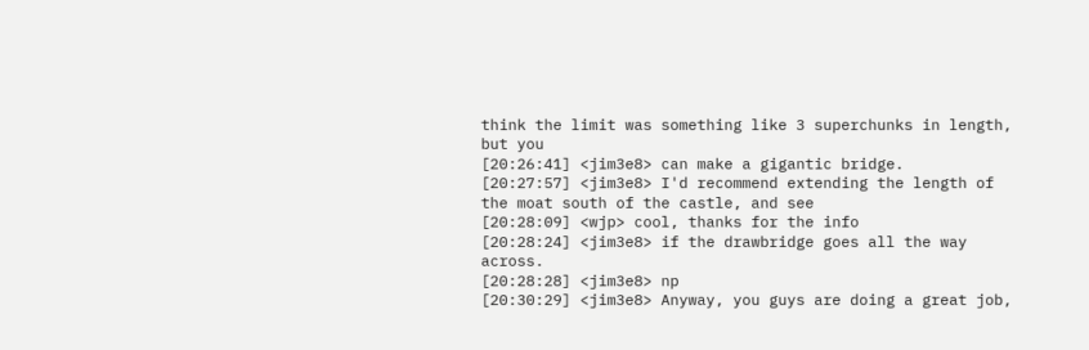think the limit was something like 3 superchunks in length, but you
[20:26:41] <jim3e8> can make a gigantic bridge.
[20:27:57] <jim3e8> I'd recommend extending the length of the moat south of the castle, and see
[20:28:09] <wjp> cool, thanks for the info
[20:28:24] <jim3e8> if the drawbridge goes all the way across.
[20:28:28] <jim3e8> np
[20:30:29] <jim3e8> Anyway, you guys are doing a great job,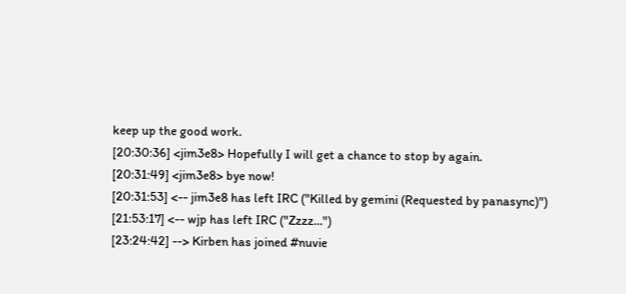keep up the good work.
[20:30:36] <jim3e8> Hopefully I will get a chance to stop by again.
[20:31:49] <jim3e8> bye now!
[20:31:53] <-- jim3e8 has left IRC ("Killed by gemini (Requested by panasync)")
[21:53:17] <-- wjp has left IRC ("Zzzz...")
[23:24:42] --> Kirben has joined #nuvie